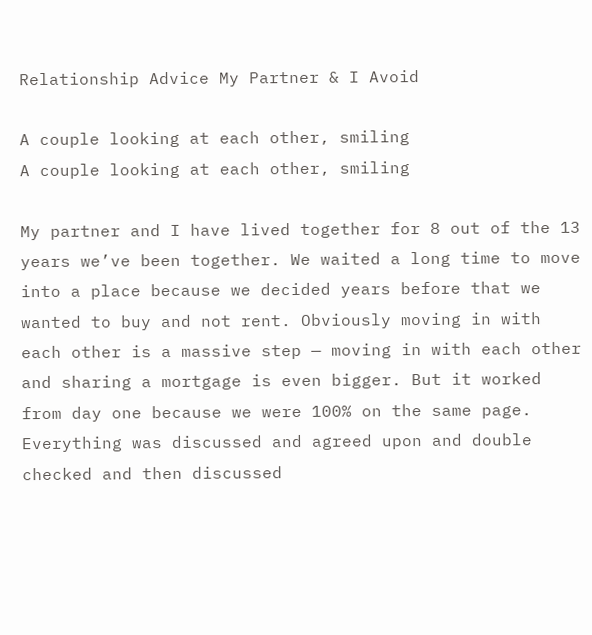Relationship Advice My Partner & I Avoid

A couple looking at each other, smiling
A couple looking at each other, smiling

My partner and I have lived together for 8 out of the 13 years we’ve been together. We waited a long time to move into a place because we decided years before that we wanted to buy and not rent. Obviously moving in with each other is a massive step — moving in with each other and sharing a mortgage is even bigger. But it worked from day one because we were 100% on the same page. Everything was discussed and agreed upon and double checked and then discussed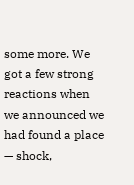some more. We got a few strong reactions when we announced we had found a place — shock,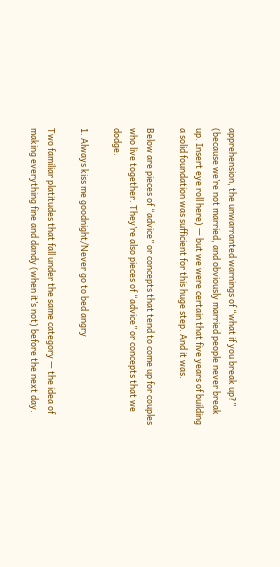apprehension, the unwarranted warnings of “what if you break up?” (because we’re not married, and obviously married people never break up. Insert eye roll here) — but we were certain that five years of building a solid foundation was sufficient for this huge step. And it was.

Below are pieces of “advice” or concepts that tend to come up for couples who live together. They’re also pieces of “advice” or concepts that we dodge.

1. Always kiss me goodnight/Never go to bed angry

Two familiar platitudes that fall under the same category — the idea of making everything fine and dandy (when it’s not) before the next day.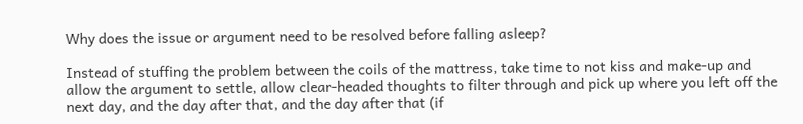Why does the issue or argument need to be resolved before falling asleep?

Instead of stuffing the problem between the coils of the mattress, take time to not kiss and make-up and allow the argument to settle, allow clear-headed thoughts to filter through and pick up where you left off the next day, and the day after that, and the day after that (if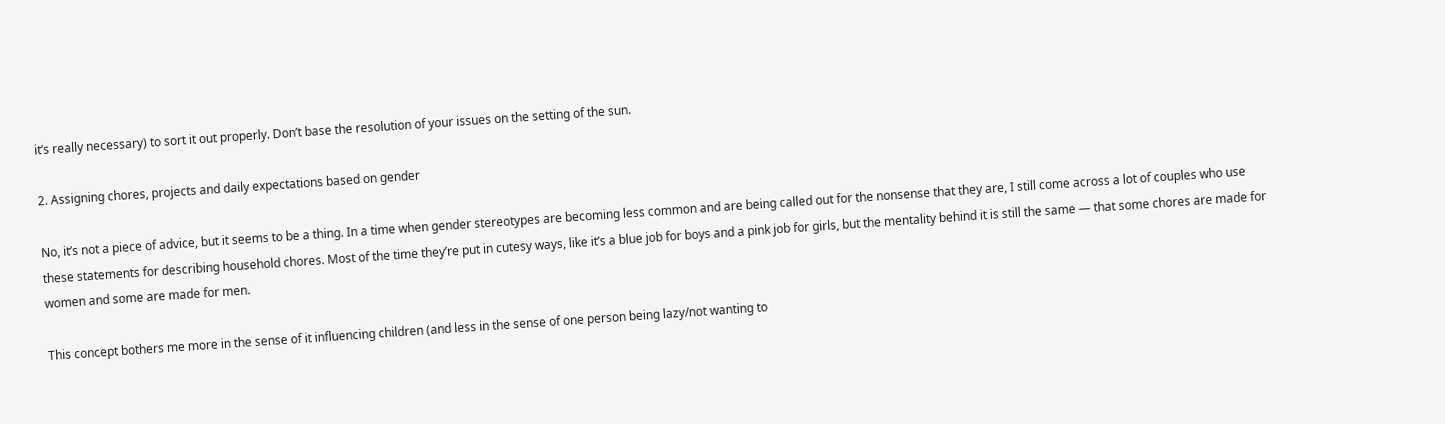it’s really necessary) to sort it out properly. Don’t base the resolution of your issues on the setting of the sun.

2. Assigning chores, projects and daily expectations based on gender

No, it’s not a piece of advice, but it seems to be a thing. In a time when gender stereotypes are becoming less common and are being called out for the nonsense that they are, I still come across a lot of couples who use these statements for describing household chores. Most of the time they’re put in cutesy ways, like it’s a blue job for boys and a pink job for girls, but the mentality behind it is still the same — that some chores are made for women and some are made for men.

This concept bothers me more in the sense of it influencing children (and less in the sense of one person being lazy/not wanting to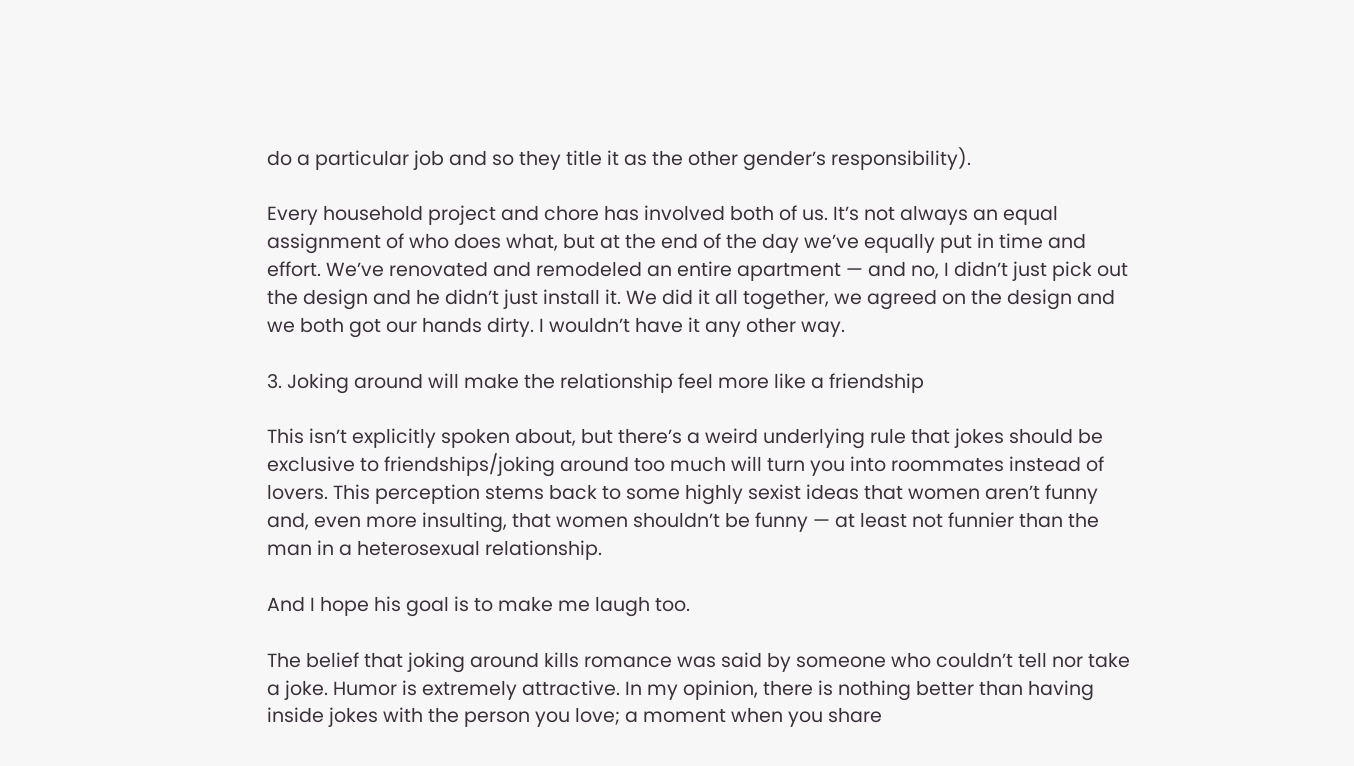do a particular job and so they title it as the other gender’s responsibility).

Every household project and chore has involved both of us. It’s not always an equal assignment of who does what, but at the end of the day we’ve equally put in time and effort. We’ve renovated and remodeled an entire apartment — and no, I didn’t just pick out the design and he didn’t just install it. We did it all together, we agreed on the design and we both got our hands dirty. I wouldn’t have it any other way.

3. Joking around will make the relationship feel more like a friendship

This isn’t explicitly spoken about, but there’s a weird underlying rule that jokes should be exclusive to friendships/joking around too much will turn you into roommates instead of lovers. This perception stems back to some highly sexist ideas that women aren’t funny and, even more insulting, that women shouldn’t be funny — at least not funnier than the man in a heterosexual relationship.

And I hope his goal is to make me laugh too.

The belief that joking around kills romance was said by someone who couldn’t tell nor take a joke. Humor is extremely attractive. In my opinion, there is nothing better than having inside jokes with the person you love; a moment when you share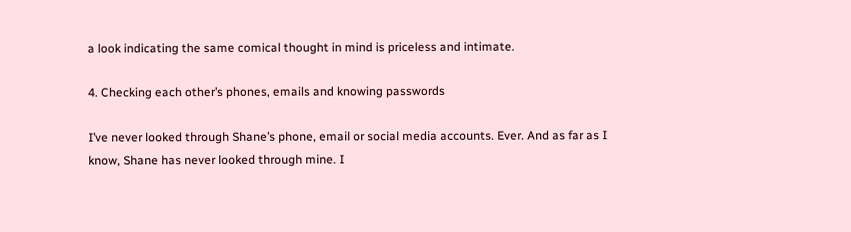a look indicating the same comical thought in mind is priceless and intimate.

4. Checking each other’s phones, emails and knowing passwords

I’ve never looked through Shane’s phone, email or social media accounts. Ever. And as far as I know, Shane has never looked through mine. I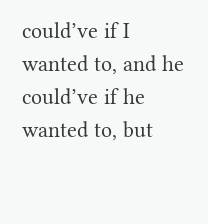could’ve if I wanted to, and he could’ve if he wanted to, but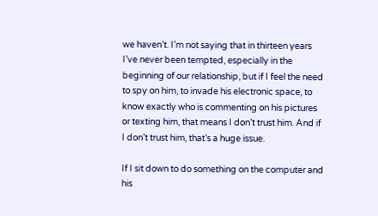we haven’t. I’m not saying that in thirteen years I’ve never been tempted, especially in the beginning of our relationship, but if I feel the need to spy on him, to invade his electronic space, to know exactly who is commenting on his pictures or texting him, that means I don’t trust him. And if I don’t trust him, that’s a huge issue.

If I sit down to do something on the computer and his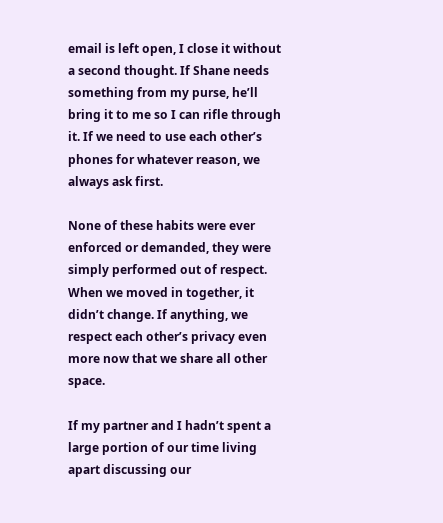email is left open, I close it without a second thought. If Shane needs something from my purse, he’ll bring it to me so I can rifle through it. If we need to use each other’s phones for whatever reason, we always ask first.

None of these habits were ever enforced or demanded, they were simply performed out of respect. When we moved in together, it didn’t change. If anything, we respect each other’s privacy even more now that we share all other space.

If my partner and I hadn’t spent a large portion of our time living apart discussing our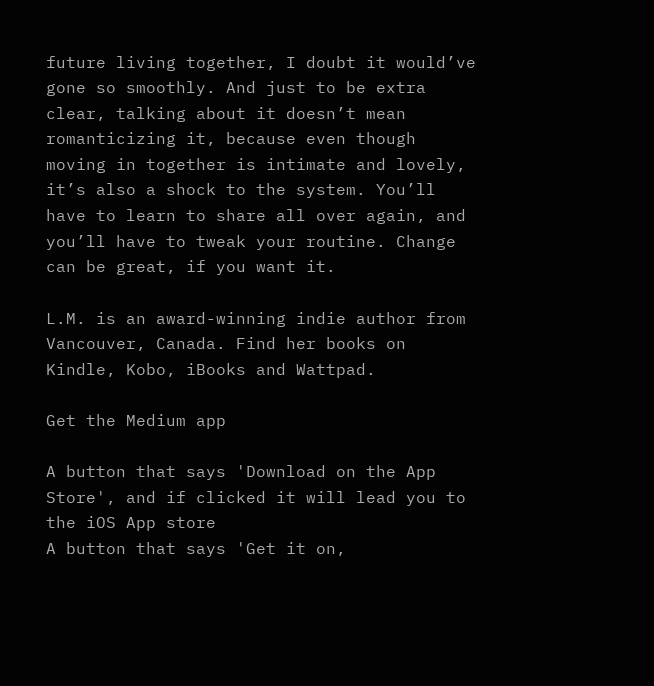future living together, I doubt it would’ve gone so smoothly. And just to be extra clear, talking about it doesn’t mean romanticizing it, because even though moving in together is intimate and lovely, it’s also a shock to the system. You’ll have to learn to share all over again, and you’ll have to tweak your routine. Change can be great, if you want it.

L.M. is an award-winning indie author from Vancouver, Canada. Find her books on Kindle, Kobo, iBooks and Wattpad.

Get the Medium app

A button that says 'Download on the App Store', and if clicked it will lead you to the iOS App store
A button that says 'Get it on,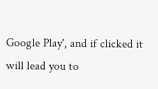Google Play', and if clicked it will lead you to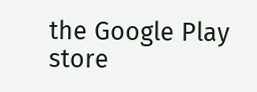the Google Play store